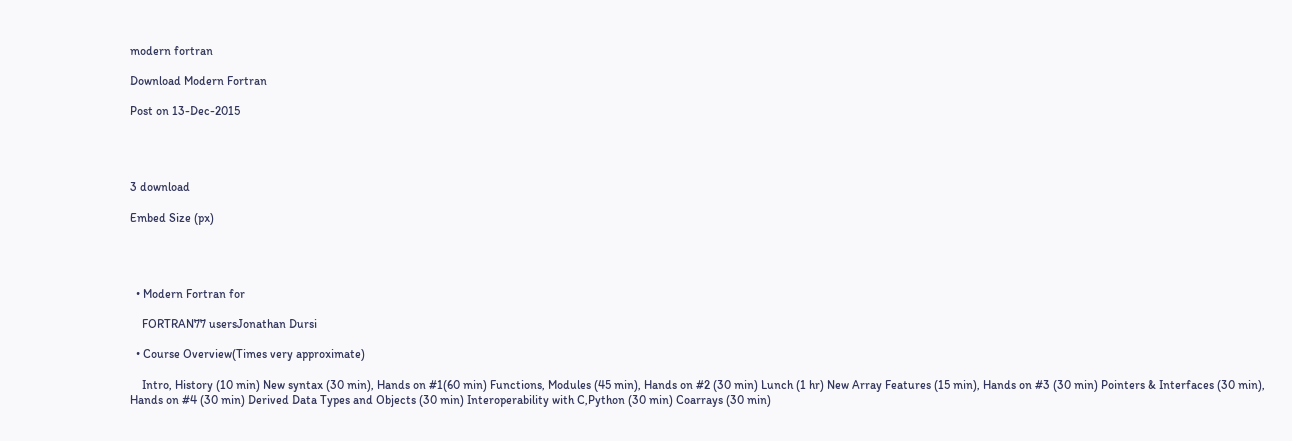modern fortran

Download Modern Fortran

Post on 13-Dec-2015




3 download

Embed Size (px)




  • Modern Fortran for

    FORTRAN77 usersJonathan Dursi

  • Course Overview(Times very approximate)

    Intro, History (10 min) New syntax (30 min), Hands on #1(60 min) Functions, Modules (45 min), Hands on #2 (30 min) Lunch (1 hr) New Array Features (15 min), Hands on #3 (30 min) Pointers & Interfaces (30 min), Hands on #4 (30 min) Derived Data Types and Objects (30 min) Interoperability with C,Python (30 min) Coarrays (30 min)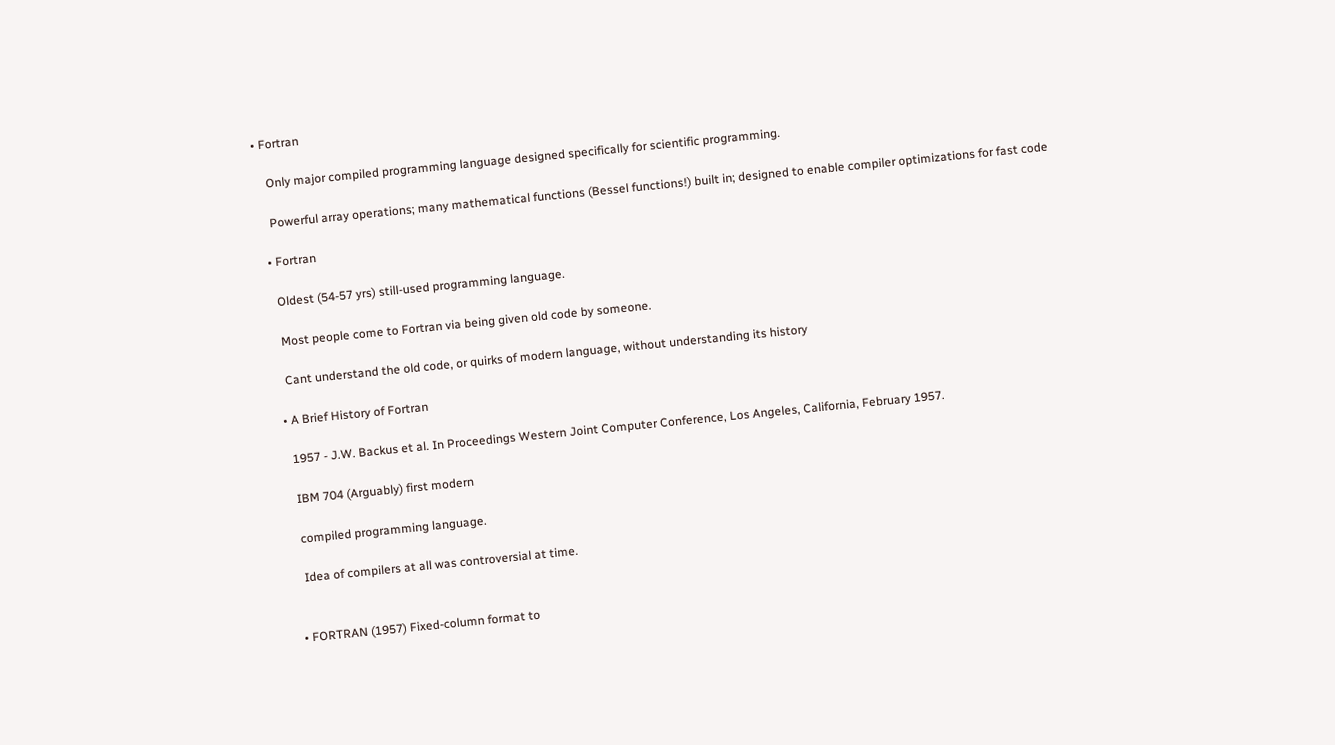• Fortran

    Only major compiled programming language designed specifically for scientific programming.

    Powerful array operations; many mathematical functions (Bessel functions!) built in; designed to enable compiler optimizations for fast code

  • Fortran

    Oldest (54-57 yrs) still-used programming language.

    Most people come to Fortran via being given old code by someone.

    Cant understand the old code, or quirks of modern language, without understanding its history

  • A Brief History of Fortran

    1957 - J.W. Backus et al. In Proceedings Western Joint Computer Conference, Los Angeles, California, February 1957.

    IBM 704 (Arguably) first modern

    compiled programming language.

    Idea of compilers at all was controversial at time.


  • FORTRAN (1957) Fixed-column format to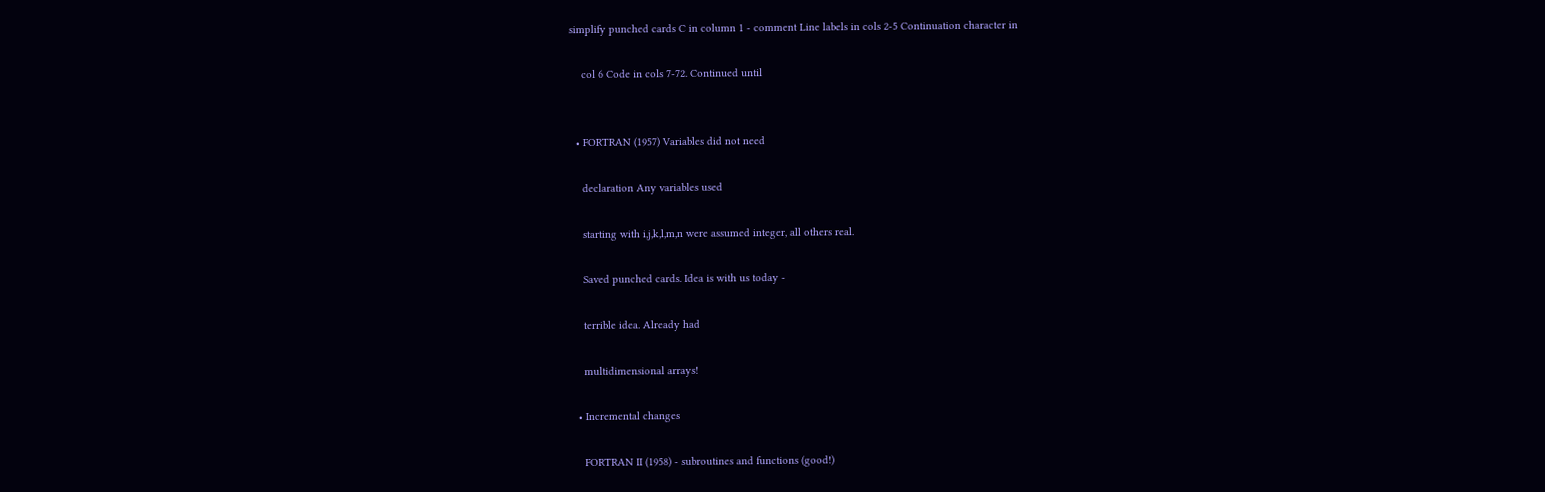simplify punched cards C in column 1 - comment Line labels in cols 2-5 Continuation character in

    col 6 Code in cols 7-72. Continued until


  • FORTRAN (1957) Variables did not need

    declaration Any variables used

    starting with i,j,k,l,m,n were assumed integer, all others real.

    Saved punched cards. Idea is with us today -

    terrible idea. Already had

    multidimensional arrays!

  • Incremental changes

    FORTRAN II (1958) - subroutines and functions (good!)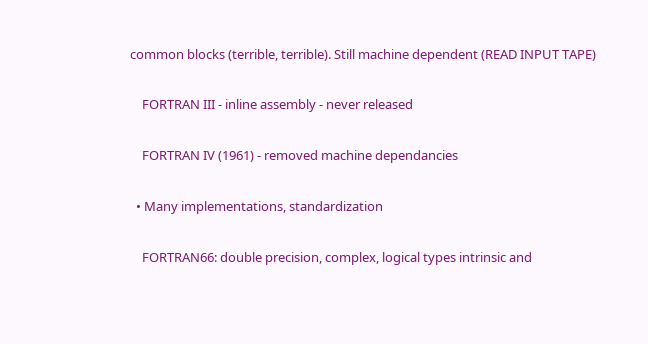common blocks (terrible, terrible). Still machine dependent (READ INPUT TAPE)

    FORTRAN III - inline assembly - never released

    FORTRAN IV (1961) - removed machine dependancies

  • Many implementations, standardization

    FORTRAN66: double precision, complex, logical types intrinsic and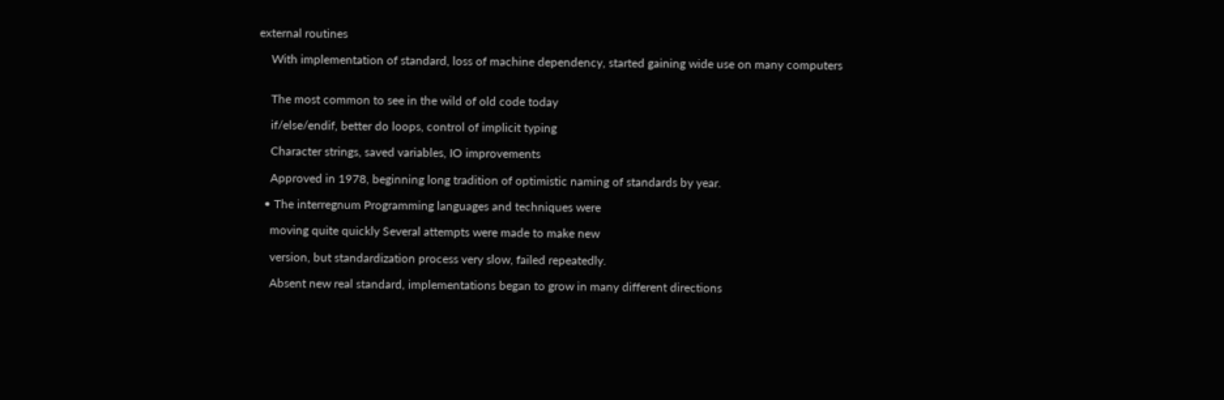external routines

    With implementation of standard, loss of machine dependency, started gaining wide use on many computers


    The most common to see in the wild of old code today

    if/else/endif, better do loops, control of implicit typing

    Character strings, saved variables, IO improvements

    Approved in 1978, beginning long tradition of optimistic naming of standards by year.

  • The interregnum Programming languages and techniques were

    moving quite quickly Several attempts were made to make new

    version, but standardization process very slow, failed repeatedly.

    Absent new real standard, implementations began to grow in many different directions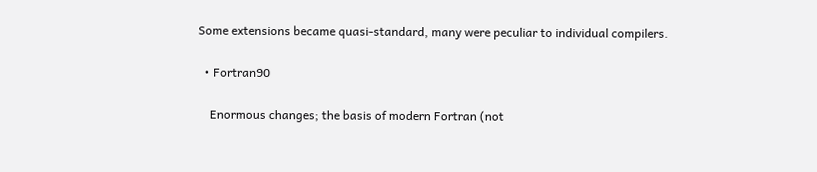Some extensions became quasi-standard, many were peculiar to individual compilers.

  • Fortran90

    Enormous changes; the basis of modern Fortran (not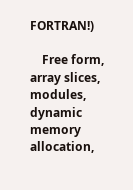FORTRAN!)

    Free form, array slices, modules, dynamic memory allocation,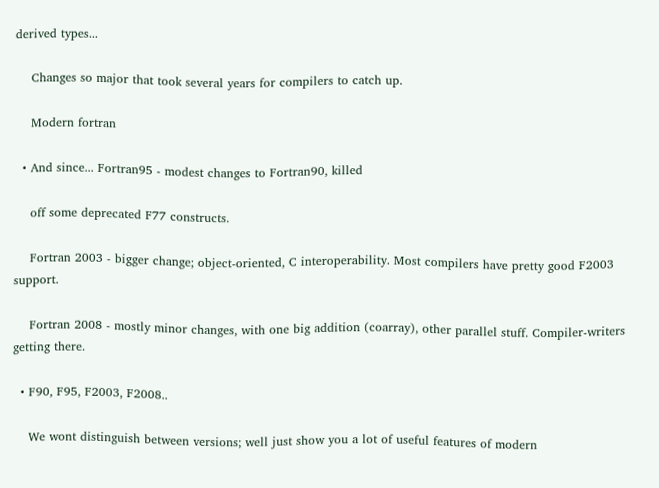derived types...

    Changes so major that took several years for compilers to catch up.

    Modern fortran

  • And since... Fortran95 - modest changes to Fortran90, killed

    off some deprecated F77 constructs.

    Fortran 2003 - bigger change; object-oriented, C interoperability. Most compilers have pretty good F2003 support.

    Fortran 2008 - mostly minor changes, with one big addition (coarray), other parallel stuff. Compiler-writers getting there.

  • F90, F95, F2003, F2008..

    We wont distinguish between versions; well just show you a lot of useful features of modern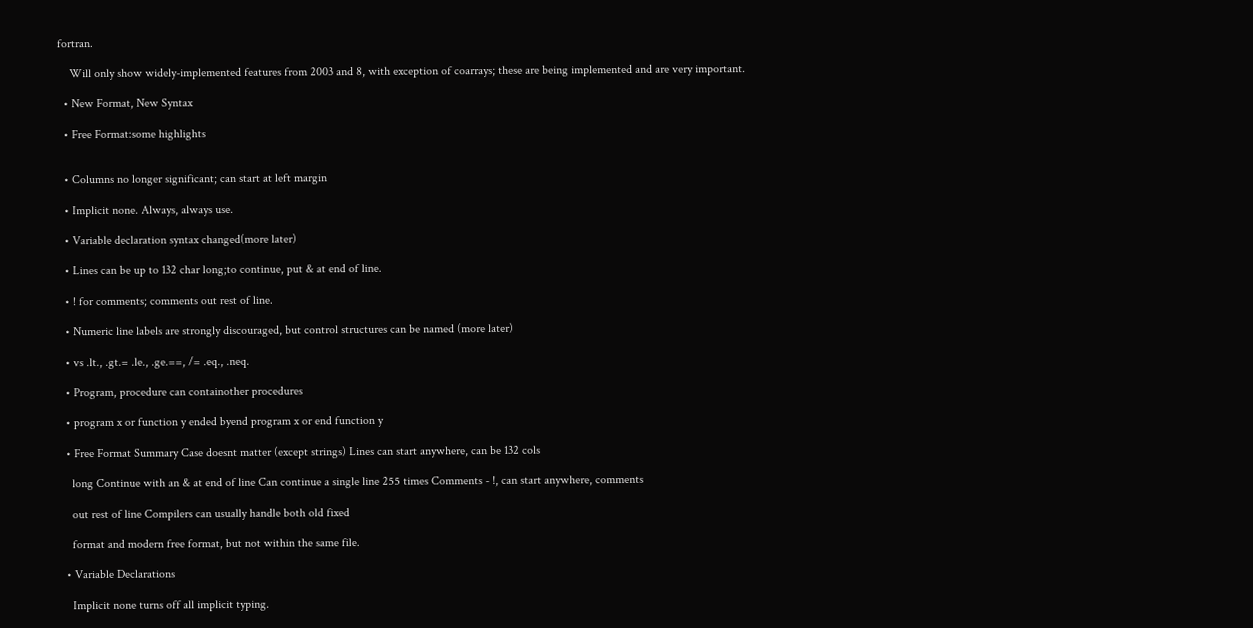fortran.

    Will only show widely-implemented features from 2003 and 8, with exception of coarrays; these are being implemented and are very important.

  • New Format, New Syntax

  • Free Format:some highlights


  • Columns no longer significant; can start at left margin

  • Implicit none. Always, always use.

  • Variable declaration syntax changed(more later)

  • Lines can be up to 132 char long;to continue, put & at end of line.

  • ! for comments; comments out rest of line.

  • Numeric line labels are strongly discouraged, but control structures can be named (more later)

  • vs .lt., .gt.= .le., .ge.==, /= .eq., .neq.

  • Program, procedure can containother procedures

  • program x or function y ended byend program x or end function y

  • Free Format Summary Case doesnt matter (except strings) Lines can start anywhere, can be 132 cols

    long Continue with an & at end of line Can continue a single line 255 times Comments - !, can start anywhere, comments

    out rest of line Compilers can usually handle both old fixed

    format and modern free format, but not within the same file.

  • Variable Declarations

    Implicit none turns off all implicit typing.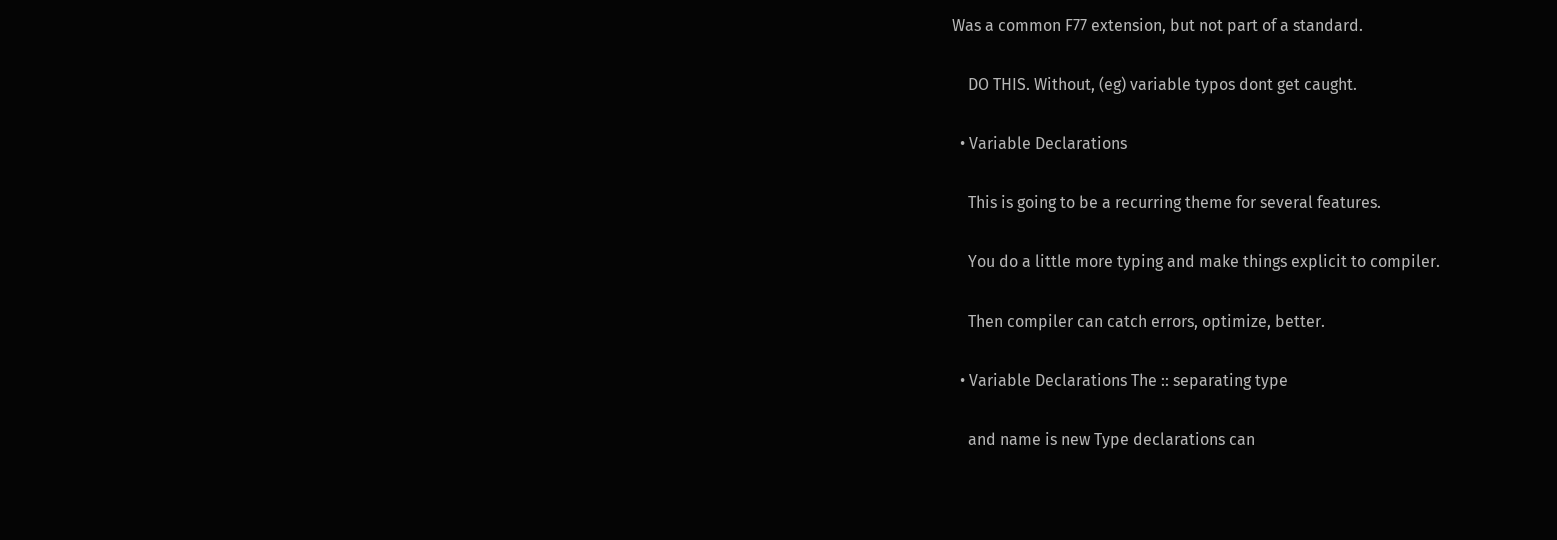Was a common F77 extension, but not part of a standard.

    DO THIS. Without, (eg) variable typos dont get caught.

  • Variable Declarations

    This is going to be a recurring theme for several features.

    You do a little more typing and make things explicit to compiler.

    Then compiler can catch errors, optimize, better.

  • Variable Declarations The :: separating type

    and name is new Type declarations can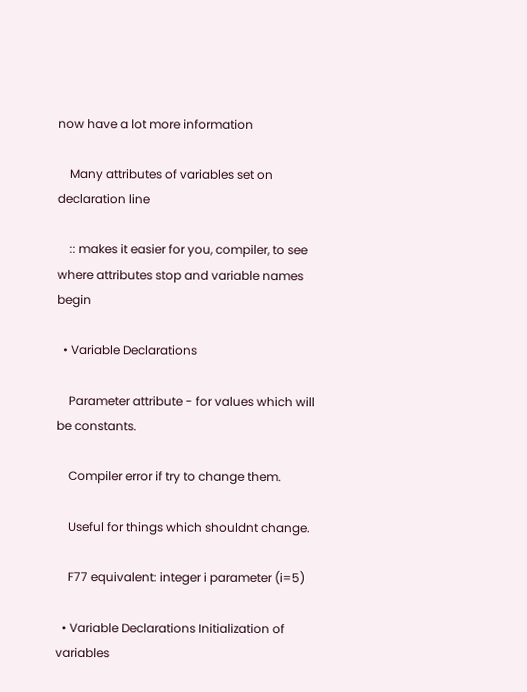now have a lot more information

    Many attributes of variables set on declaration line

    :: makes it easier for you, compiler, to see where attributes stop and variable names begin

  • Variable Declarations

    Parameter attribute - for values which will be constants.

    Compiler error if try to change them.

    Useful for things which shouldnt change.

    F77 equivalent: integer i parameter (i=5)

  • Variable Declarations Initialization of variables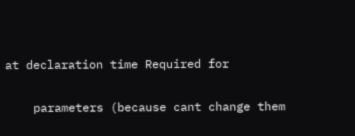at declaration time Required for

    parameters (because cant change them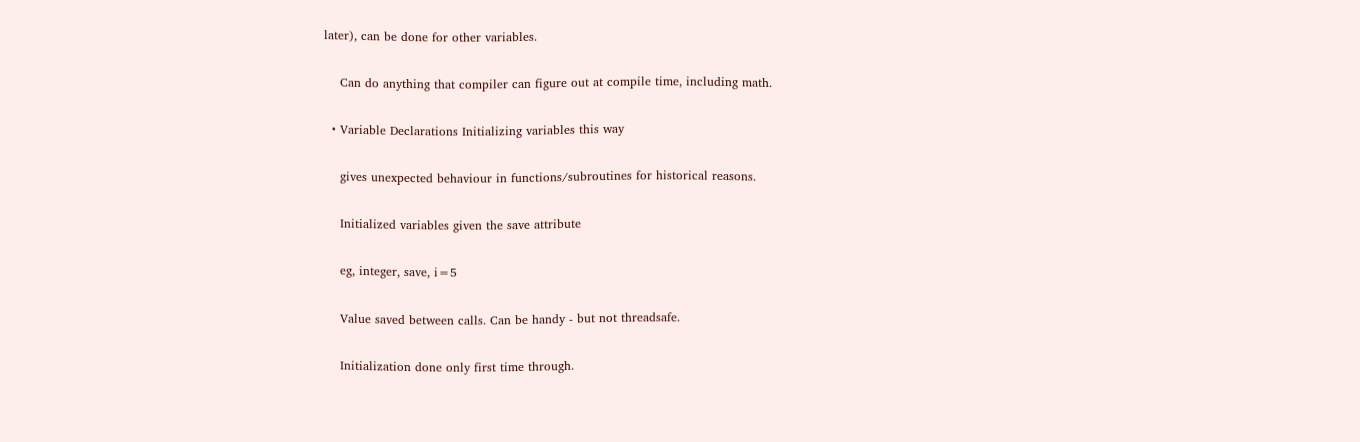later), can be done for other variables.

    Can do anything that compiler can figure out at compile time, including math.

  • Variable Declarations Initializing variables this way

    gives unexpected behaviour in functions/subroutines for historical reasons.

    Initialized variables given the save attribute

    eg, integer, save, i=5

    Value saved between calls. Can be handy - but not threadsafe.

    Initialization done only first time through.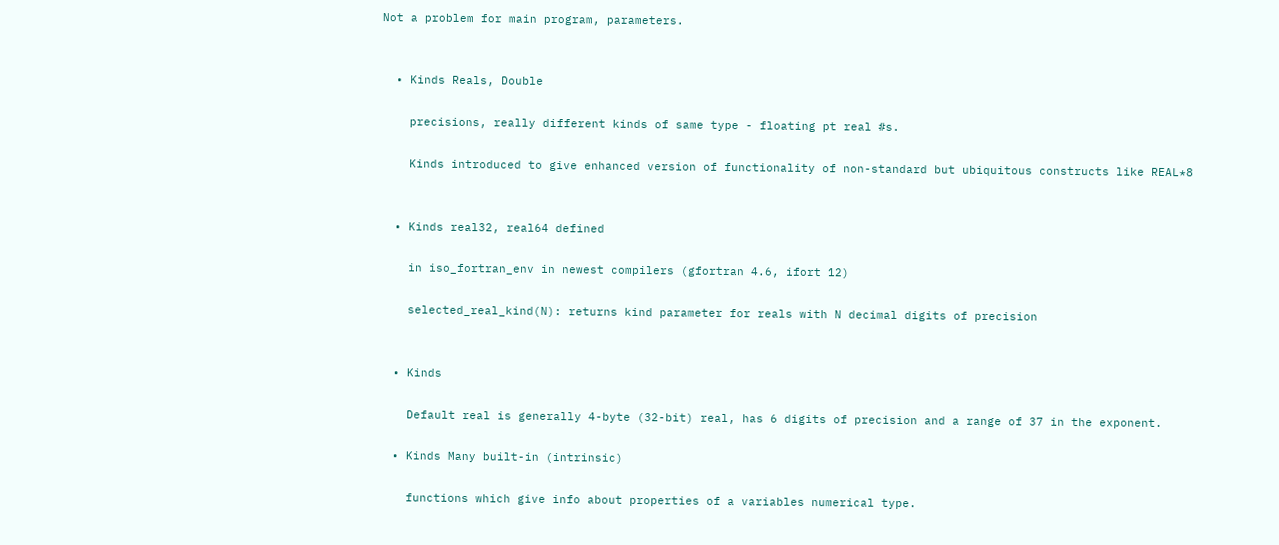Not a problem for main program, parameters.


  • Kinds Reals, Double

    precisions, really different kinds of same type - floating pt real #s.

    Kinds introduced to give enhanced version of functionality of non-standard but ubiquitous constructs like REAL*8


  • Kinds real32, real64 defined

    in iso_fortran_env in newest compilers (gfortran 4.6, ifort 12)

    selected_real_kind(N): returns kind parameter for reals with N decimal digits of precision


  • Kinds

    Default real is generally 4-byte (32-bit) real, has 6 digits of precision and a range of 37 in the exponent.

  • Kinds Many built-in (intrinsic)

    functions which give info about properties of a variables numerical type.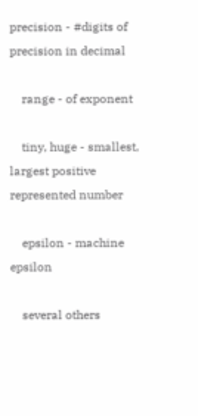precision - #digits of precision in decimal

    range - of exponent

    tiny, huge - smallest, largest positive represented number

    epsilon - machine epsilon

    several others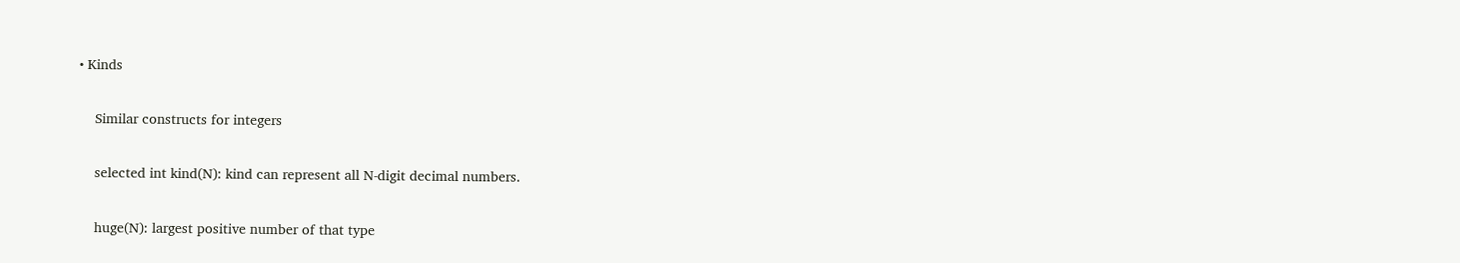• Kinds

    Similar constructs for integers

    selected int kind(N): kind can represent all N-digit decimal numbers.

    huge(N): largest positive number of that type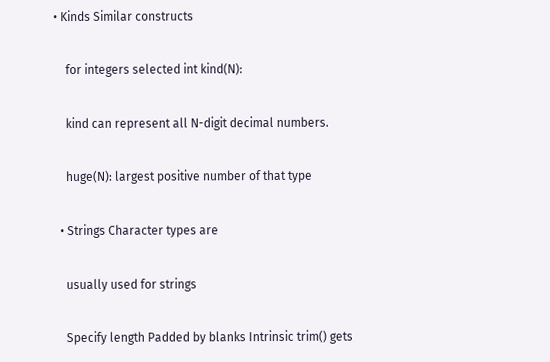• Kinds Similar constructs

    for integers selected int kind(N):

    kind can represent all N-digit decimal numbers.

    huge(N): largest positive number of that type

  • Strings Character types are

    usually used for strings

    Specify length Padded by blanks Intrinsic trim() gets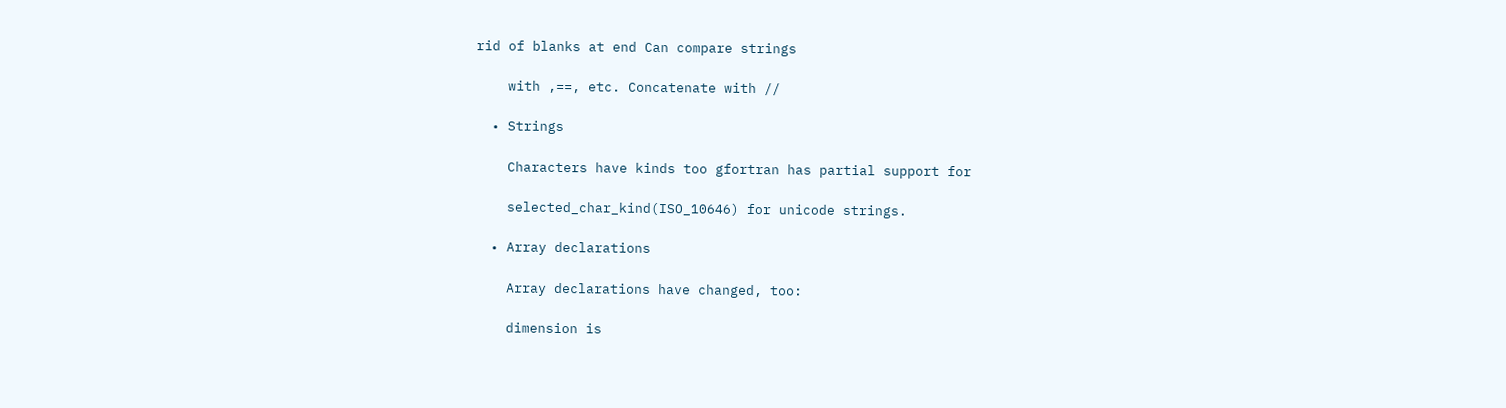rid of blanks at end Can compare strings

    with ,==, etc. Concatenate with //

  • Strings

    Characters have kinds too gfortran has partial support for

    selected_char_kind(ISO_10646) for unicode strings.

  • Array declarations

    Array declarations have changed, too:

    dimension is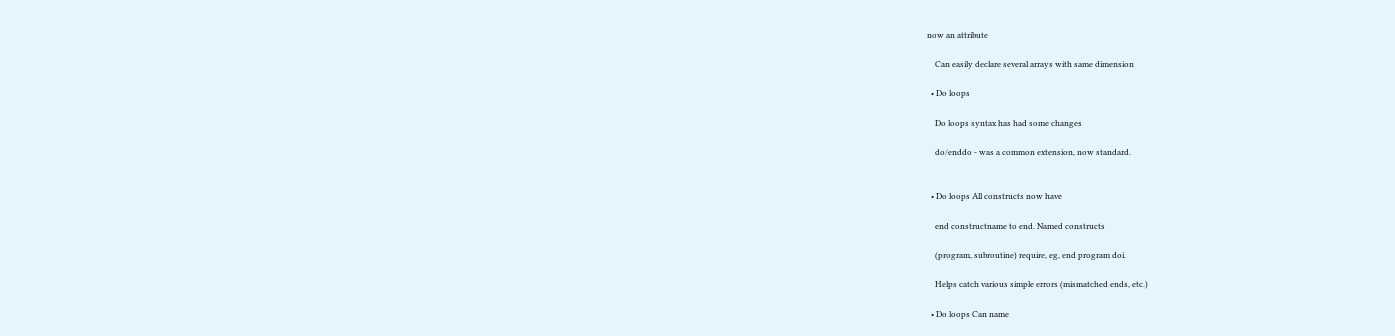now an attribute

    Can easily declare several arrays with same dimension

  • Do loops

    Do loops syntax has had some changes

    do/enddo - was a common extension, now standard.


  • Do loops All constructs now have

    end constructname to end. Named constructs

    (program, subroutine) require, eg, end program doi.

    Helps catch various simple errors (mismatched ends, etc.)

  • Do loops Can name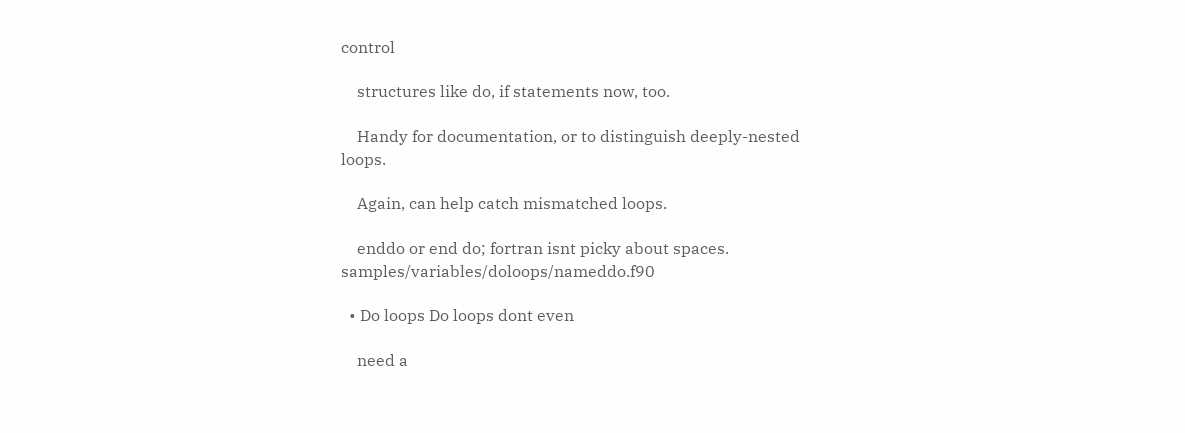control

    structures like do, if statements now, too.

    Handy for documentation, or to distinguish deeply-nested loops.

    Again, can help catch mismatched loops.

    enddo or end do; fortran isnt picky about spaces. samples/variables/doloops/nameddo.f90

  • Do loops Do loops dont even

    need a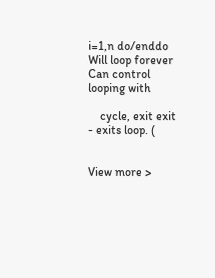i=1,n do/enddo Will loop forever Can control looping with

    cycle, exit exit - exits loop. (


View more >